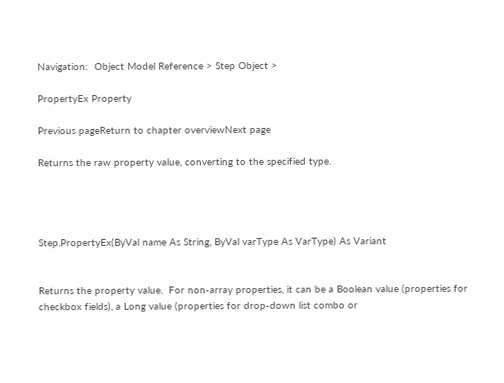Navigation:  Object Model Reference > Step Object >

PropertyEx Property

Previous pageReturn to chapter overviewNext page

Returns the raw property value, converting to the specified type.




Step.PropertyEx(ByVal name As String, ByVal varType As VarType) As Variant


Returns the property value.  For non-array properties, it can be a Boolean value (properties for checkbox fields), a Long value (properties for drop-down list combo or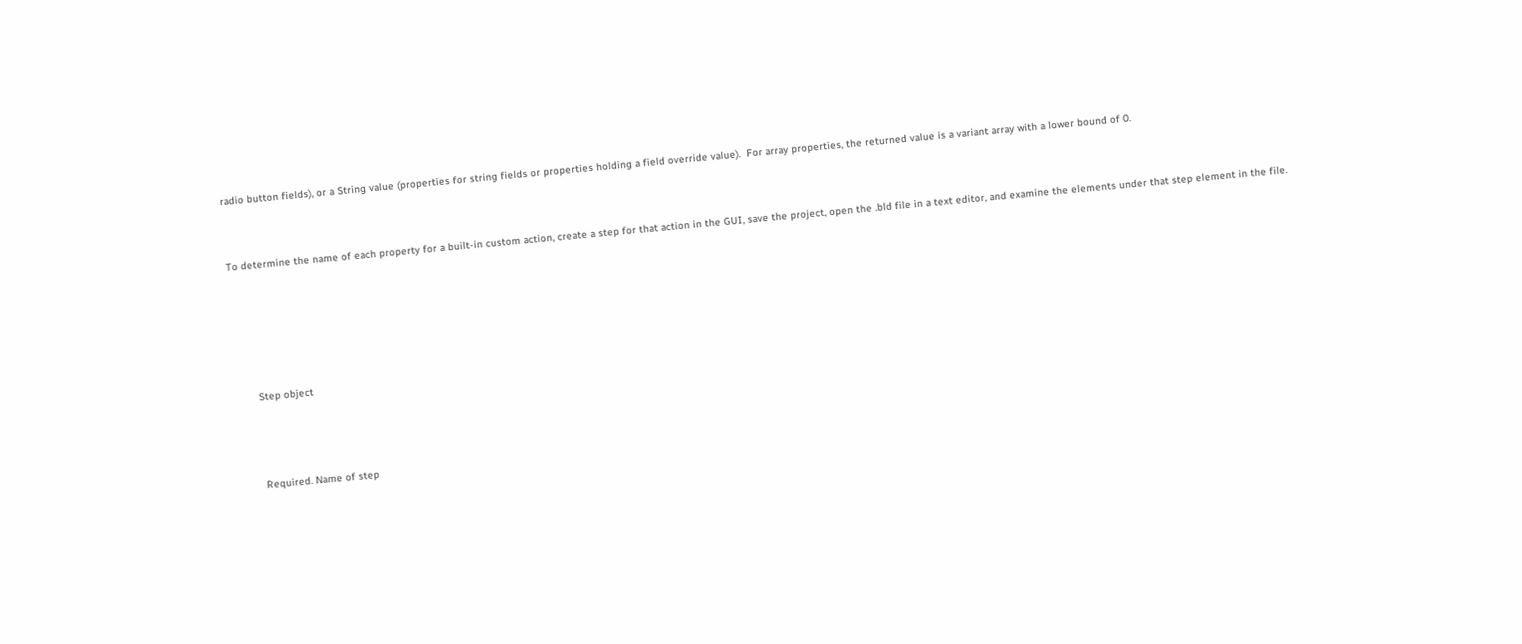radio button fields), or a String value (properties for string fields or properties holding a field override value).  For array properties, the returned value is a variant array with a lower bound of 0.


To determine the name of each property for a built-in custom action, create a step for that action in the GUI, save the project, open the .bld file in a text editor, and examine the elements under that step element in the file.





       Step object



       Required. Name of step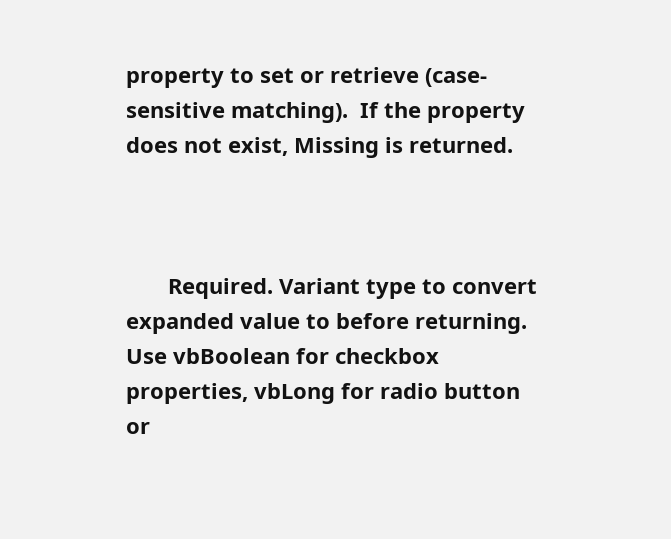property to set or retrieve (case-sensitive matching).  If the property does not exist, Missing is returned.



       Required. Variant type to convert expanded value to before returning.  Use vbBoolean for checkbox properties, vbLong for radio button or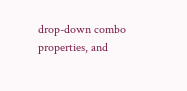drop-down combo properties, and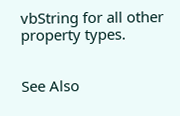vbString for all other property types.


See Also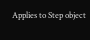Applies to Step object